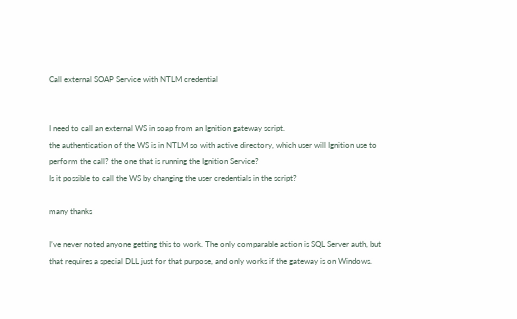Call external SOAP Service with NTLM credential


I need to call an external WS in soap from an Ignition gateway script.
the authentication of the WS is in NTLM so with active directory, which user will Ignition use to perform the call? the one that is running the Ignition Service?
Is it possible to call the WS by changing the user credentials in the script?

many thanks

I’ve never noted anyone getting this to work. The only comparable action is SQL Server auth, but that requires a special DLL just for that purpose, and only works if the gateway is on Windows.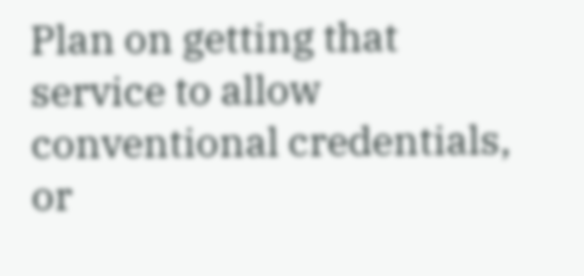Plan on getting that service to allow conventional credentials, or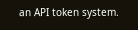an API token system.